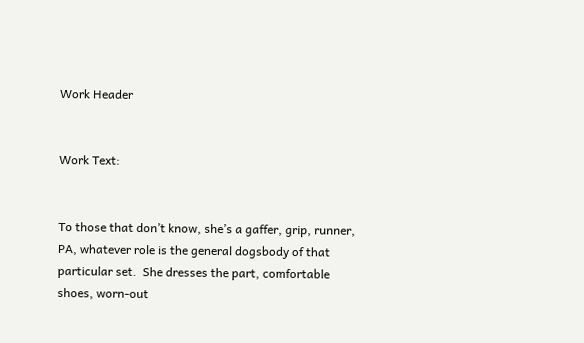Work Header


Work Text:


To those that don’t know, she’s a gaffer, grip, runner, PA, whatever role is the general dogsbody of that particular set.  She dresses the part, comfortable shoes, worn-out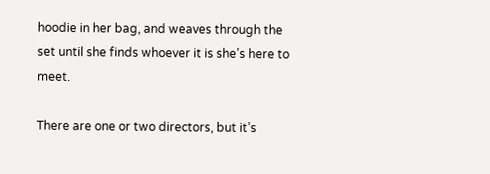hoodie in her bag, and weaves through the set until she finds whoever it is she’s here to meet.

There are one or two directors, but it’s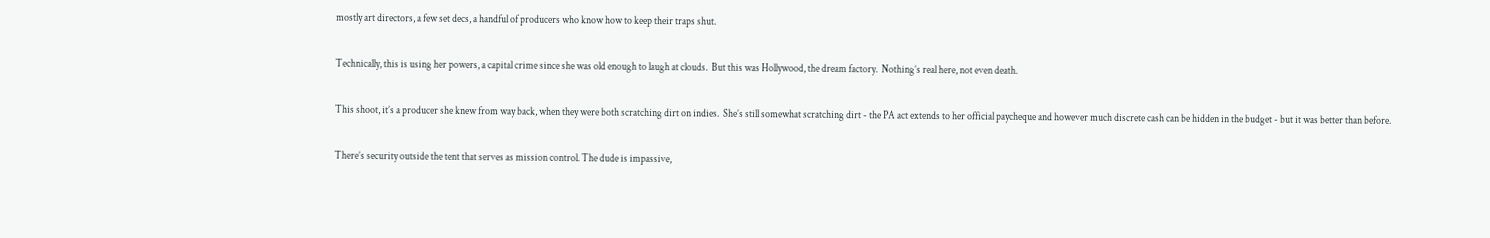mostly art directors, a few set decs, a handful of producers who know how to keep their traps shut.

Technically, this is using her powers, a capital crime since she was old enough to laugh at clouds.  But this was Hollywood, the dream factory.  Nothing’s real here, not even death.

This shoot, it’s a producer she knew from way back, when they were both scratching dirt on indies.  She’s still somewhat scratching dirt - the PA act extends to her official paycheque and however much discrete cash can be hidden in the budget - but it was better than before.

There’s security outside the tent that serves as mission control. The dude is impassive,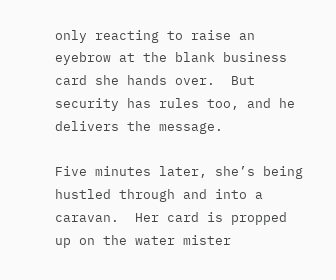only reacting to raise an eyebrow at the blank business card she hands over.  But security has rules too, and he delivers the message.

Five minutes later, she’s being hustled through and into a caravan.  Her card is propped up on the water mister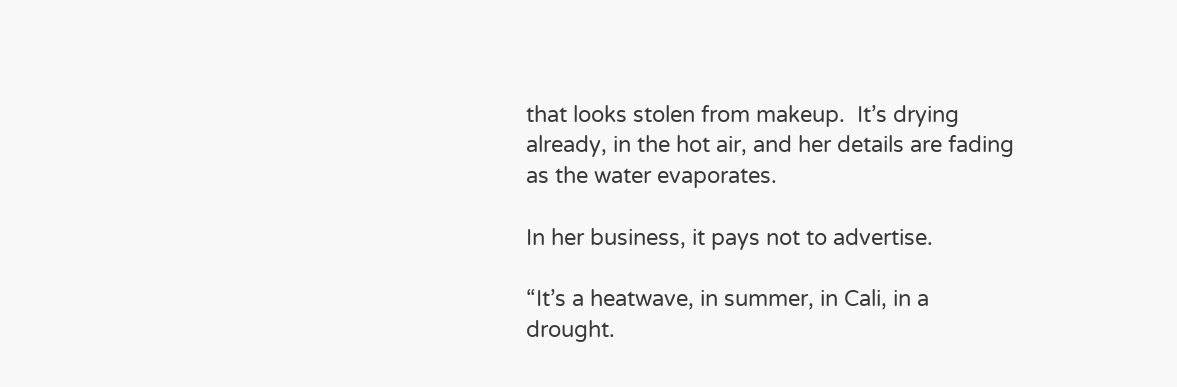that looks stolen from makeup.  It’s drying already, in the hot air, and her details are fading as the water evaporates.

In her business, it pays not to advertise.

“It’s a heatwave, in summer, in Cali, in a drought.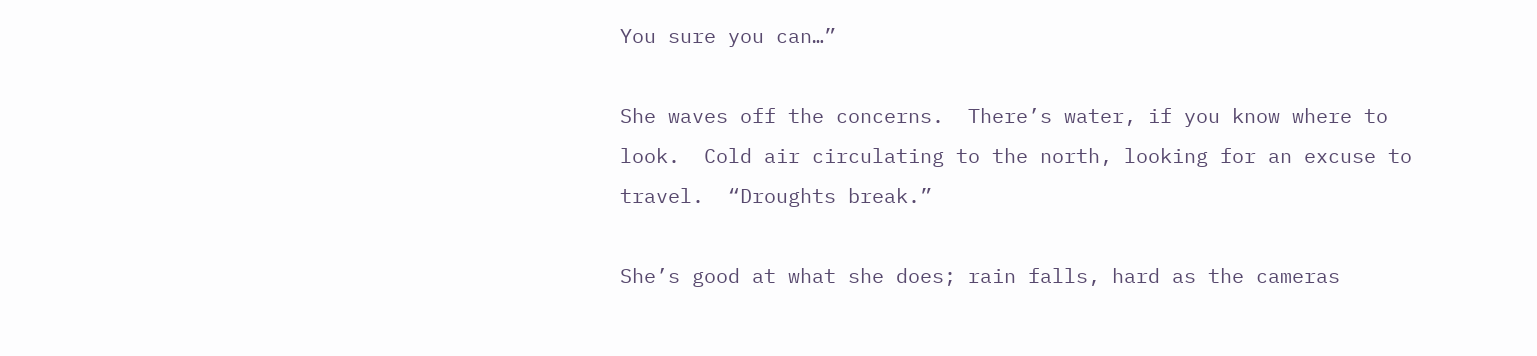You sure you can…”

She waves off the concerns.  There’s water, if you know where to look.  Cold air circulating to the north, looking for an excuse to travel.  “Droughts break.”

She’s good at what she does; rain falls, hard as the cameras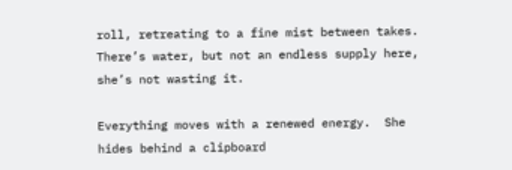roll, retreating to a fine mist between takes.  There’s water, but not an endless supply here, she’s not wasting it.

Everything moves with a renewed energy.  She hides behind a clipboard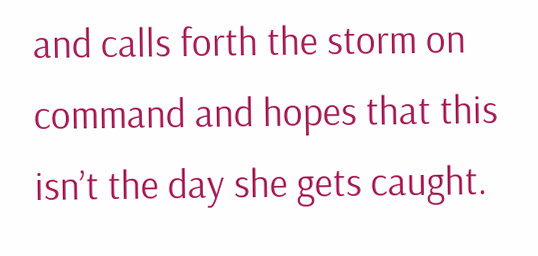and calls forth the storm on command and hopes that this isn’t the day she gets caught.